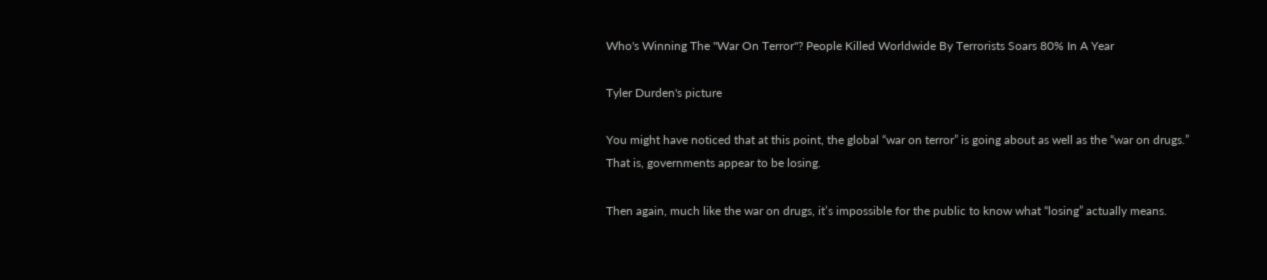Who's Winning The "War On Terror"? People Killed Worldwide By Terrorists Soars 80% In A Year

Tyler Durden's picture

You might have noticed that at this point, the global “war on terror” is going about as well as the “war on drugs.” That is, governments appear to be losing.

Then again, much like the war on drugs, it’s impossible for the public to know what “losing” actually means.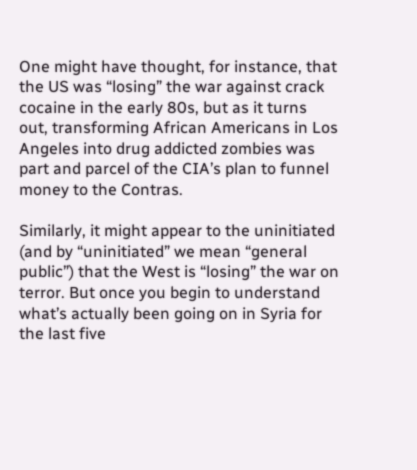One might have thought, for instance, that the US was “losing” the war against crack cocaine in the early 80s, but as it turns out, transforming African Americans in Los Angeles into drug addicted zombies was part and parcel of the CIA’s plan to funnel money to the Contras.

Similarly, it might appear to the uninitiated (and by “uninitiated” we mean “general public”) that the West is “losing” the war on terror. But once you begin to understand what’s actually been going on in Syria for the last five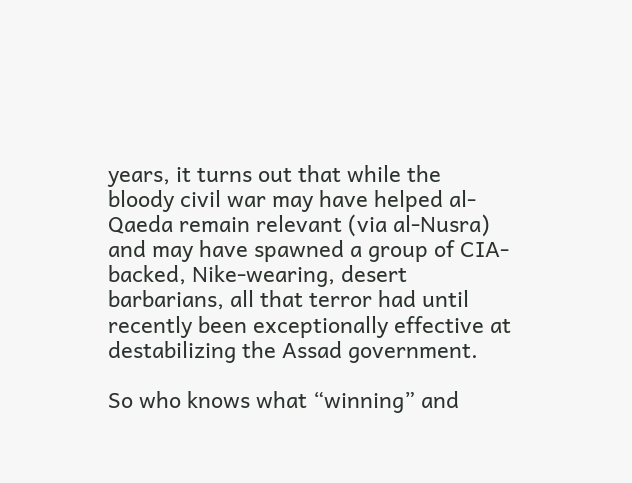years, it turns out that while the bloody civil war may have helped al-Qaeda remain relevant (via al-Nusra) and may have spawned a group of CIA-backed, Nike-wearing, desert barbarians, all that terror had until recently been exceptionally effective at destabilizing the Assad government.

So who knows what “winning” and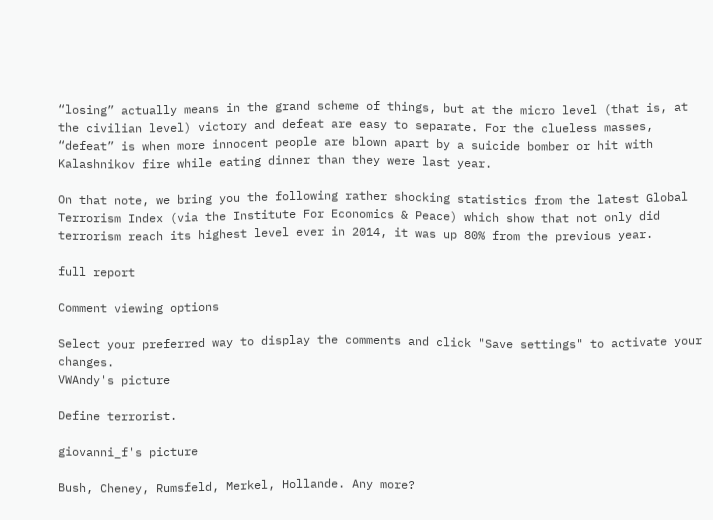“losing” actually means in the grand scheme of things, but at the micro level (that is, at the civilian level) victory and defeat are easy to separate. For the clueless masses, “defeat” is when more innocent people are blown apart by a suicide bomber or hit with Kalashnikov fire while eating dinner than they were last year.

On that note, we bring you the following rather shocking statistics from the latest Global Terrorism Index (via the Institute For Economics & Peace) which show that not only did terrorism reach its highest level ever in 2014, it was up 80% from the previous year.

full report

Comment viewing options

Select your preferred way to display the comments and click "Save settings" to activate your changes.
VWAndy's picture

Define terrorist.

giovanni_f's picture

Bush, Cheney, Rumsfeld, Merkel, Hollande. Any more?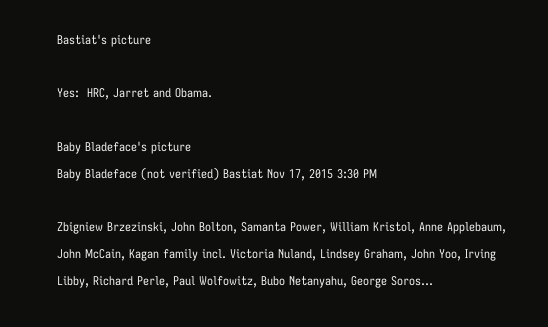Bastiat's picture

Yes:  HRC, Jarret and Obama.

Baby Bladeface's picture
Baby Bladeface (not verified) Bastiat Nov 17, 2015 3:30 PM

Zbigniew Brzezinski, John Bolton, Samanta Power, William Kristol, Anne Applebaum, John McCain, Kagan family incl. Victoria Nuland, Lindsey Graham, John Yoo, Irving Libby, Richard Perle, Paul Wolfowitz, Bubo Netanyahu, George Soros...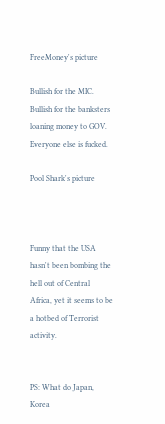FreeMoney's picture

Bullish for the MIC.  Bullish for the banksters loaning money to GOV.  Everyone else is fucked.

Pool Shark's picture



Funny that the USA hasn't been bombing the hell out of Central Africa, yet it seems to be a hotbed of Terrorist activity.


PS: What do Japan, Korea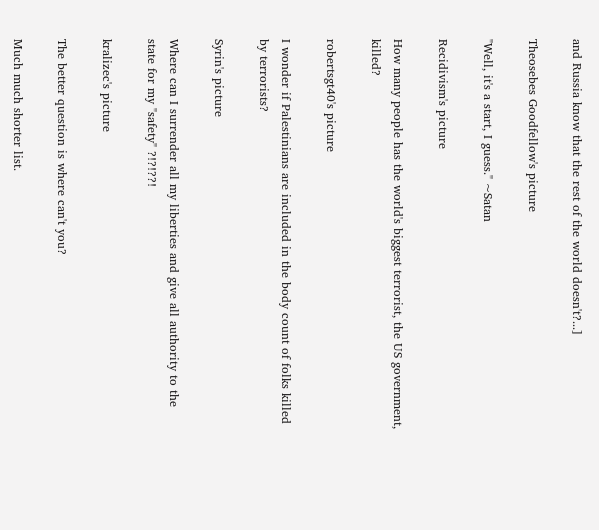and Russia know that the rest of the world doesn't?...]

Theosebes Goodfellow's picture

"Well, it's a start, I guess." ~Satan

Recidivism's picture

How many people has the world's biggest terrorist, the US government, killed?

robertsgt40's picture

I wonder if Palestinians are included in the body count of folks killed by terrorists?

Syrin's picture

Where can I surrender all my liberties and give all authority to the state for my "safety" ?!?!??!

kralizec's picture

The better question is where can't you?

Much much shorter list.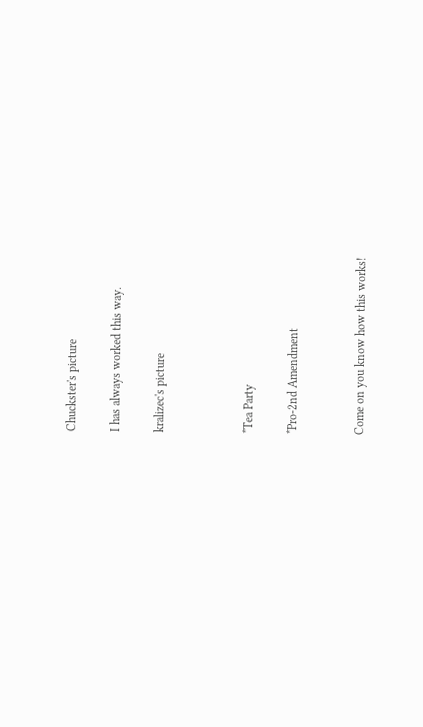Chuckster's picture

I has always worked this way.

kralizec's picture



*Tea Party

*Pro-2nd Amendment


Come on you know how this works!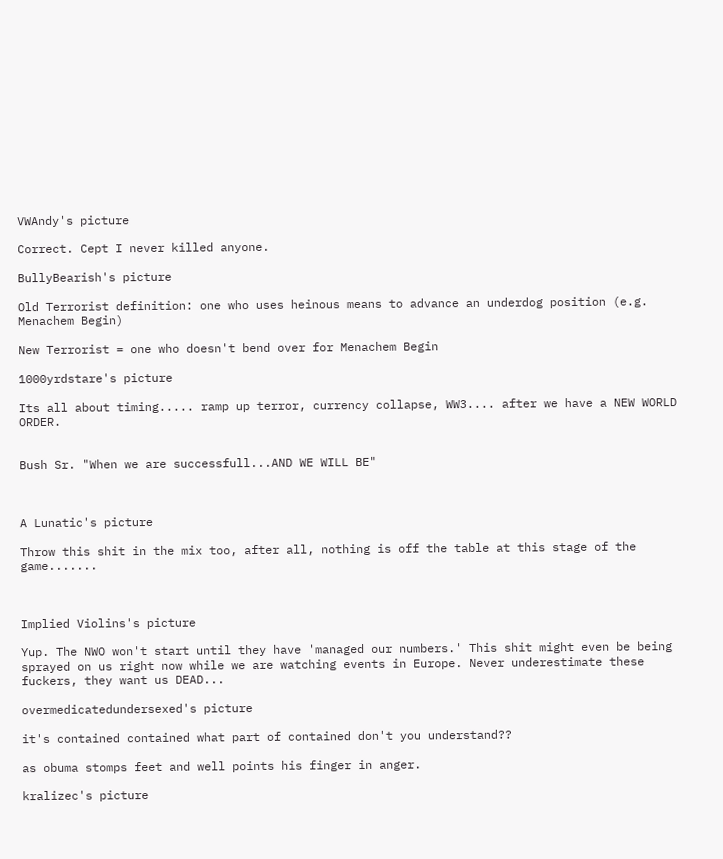VWAndy's picture

Correct. Cept I never killed anyone.

BullyBearish's picture

Old Terrorist definition: one who uses heinous means to advance an underdog position (e.g. Menachem Begin)

New Terrorist = one who doesn't bend over for Menachem Begin

1000yrdstare's picture

Its all about timing..... ramp up terror, currency collapse, WW3.... after we have a NEW WORLD ORDER.


Bush Sr. "When we are successfull...AND WE WILL BE"



A Lunatic's picture

Throw this shit in the mix too, after all, nothing is off the table at this stage of the game.......



Implied Violins's picture

Yup. The NWO won't start until they have 'managed our numbers.' This shit might even be being sprayed on us right now while we are watching events in Europe. Never underestimate these fuckers, they want us DEAD...

overmedicatedundersexed's picture

it's contained contained what part of contained don't you understand??

as obuma stomps feet and well points his finger in anger.

kralizec's picture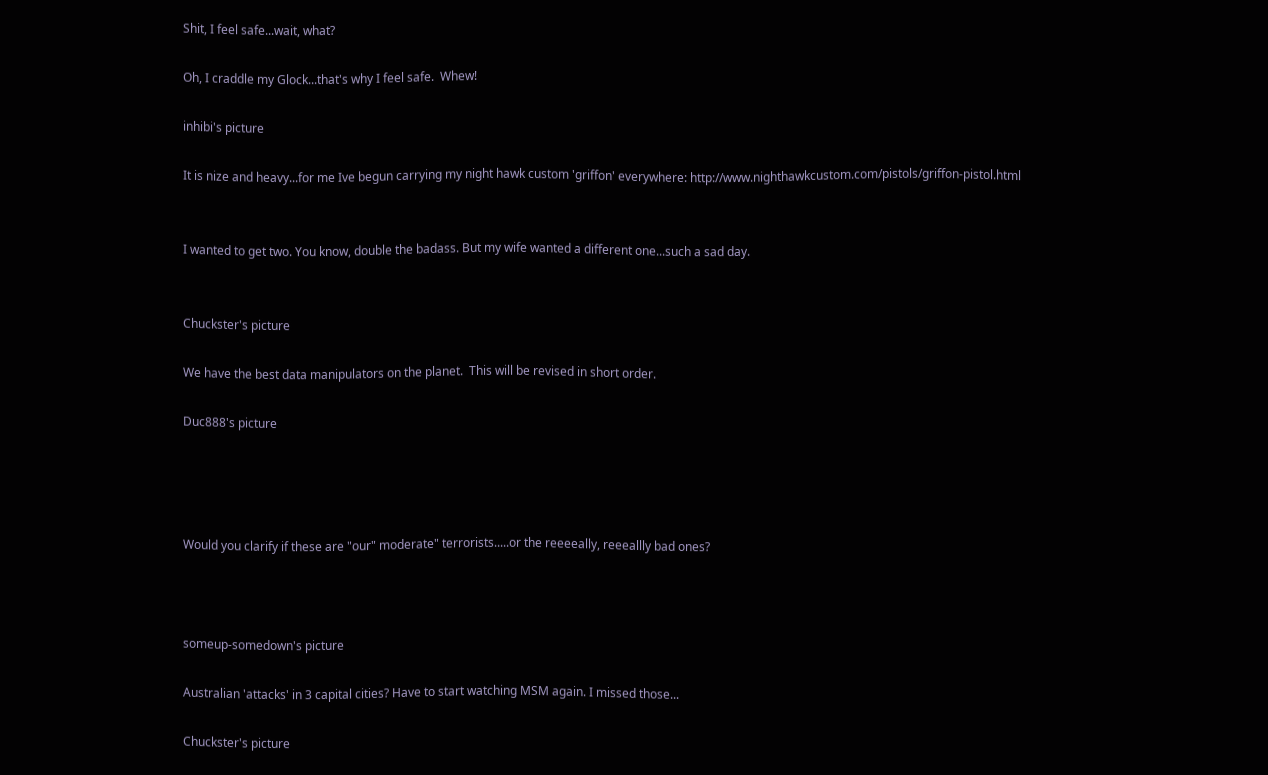Shit, I feel safe...wait, what?

Oh, I craddle my Glock...that's why I feel safe.  Whew!

inhibi's picture

It is nize and heavy...for me Ive begun carrying my night hawk custom 'griffon' everywhere: http://www.nighthawkcustom.com/pistols/griffon-pistol.html


I wanted to get two. You know, double the badass. But my wife wanted a different one...such a sad day.


Chuckster's picture

We have the best data manipulators on the planet.  This will be revised in short order.

Duc888's picture




Would you clarify if these are "our" moderate" terrorists.....or the reeeeally, reeeallly bad ones?



someup-somedown's picture

Australian 'attacks' in 3 capital cities? Have to start watching MSM again. I missed those...

Chuckster's picture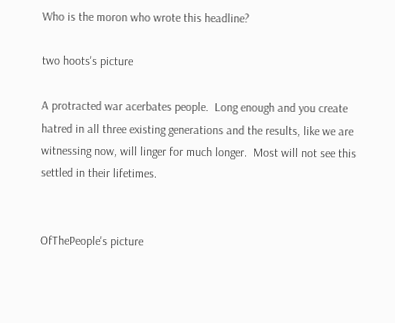Who is the moron who wrote this headline?

two hoots's picture

A protracted war acerbates people.  Long enough and you create hatred in all three existing generations and the results, like we are witnessing now, will linger for much longer.  Most will not see this settled in their lifetimes.


OfThePeople's picture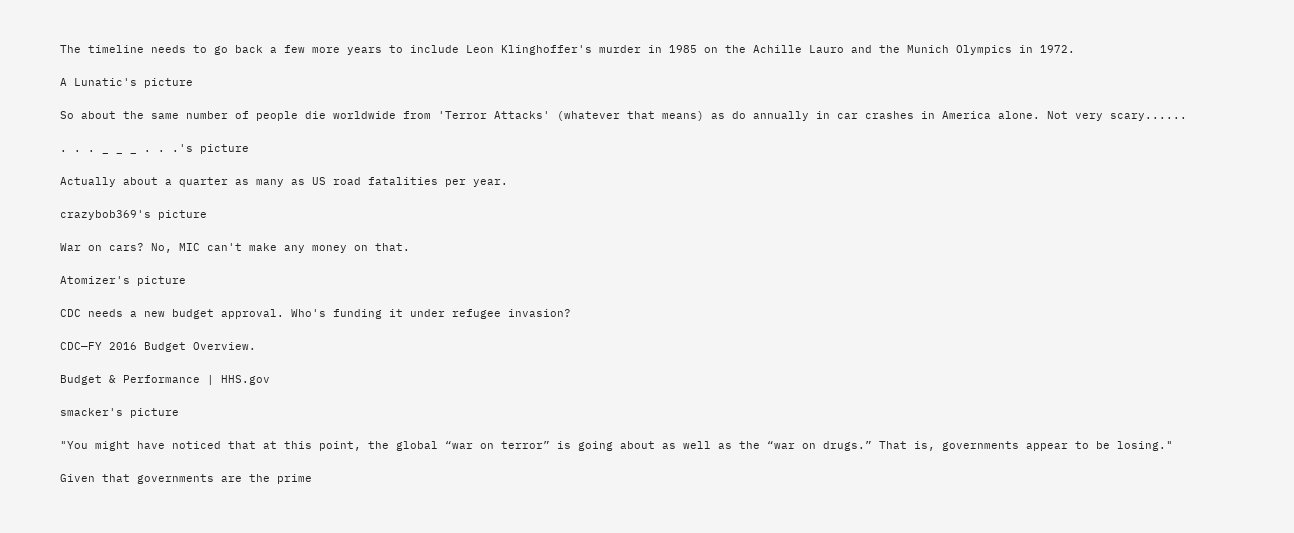The timeline needs to go back a few more years to include Leon Klinghoffer's murder in 1985 on the Achille Lauro and the Munich Olympics in 1972.

A Lunatic's picture

So about the same number of people die worldwide from 'Terror Attacks' (whatever that means) as do annually in car crashes in America alone. Not very scary......

. . . _ _ _ . . .'s picture

Actually about a quarter as many as US road fatalities per year.

crazybob369's picture

War on cars? No, MIC can't make any money on that.

Atomizer's picture

CDC needs a new budget approval. Who's funding it under refugee invasion?

CDC—FY 2016 Budget Overview.

Budget & Performance | HHS.gov

smacker's picture

"You might have noticed that at this point, the global “war on terror” is going about as well as the “war on drugs.” That is, governments appear to be losing."

Given that governments are the prime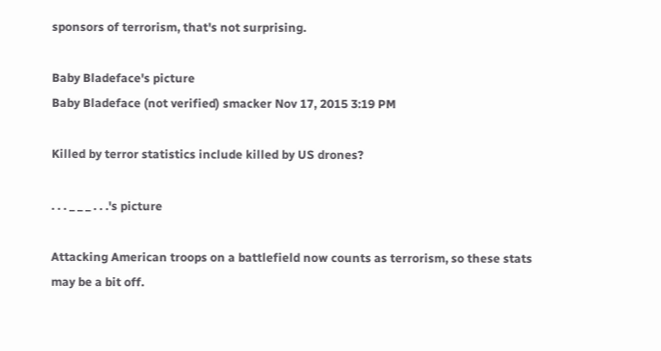sponsors of terrorism, that's not surprising.

Baby Bladeface's picture
Baby Bladeface (not verified) smacker Nov 17, 2015 3:19 PM

Killed by terror statistics include killed by US drones?

. . . _ _ _ . . .'s picture

Attacking American troops on a battlefield now counts as terrorism, so these stats may be a bit off.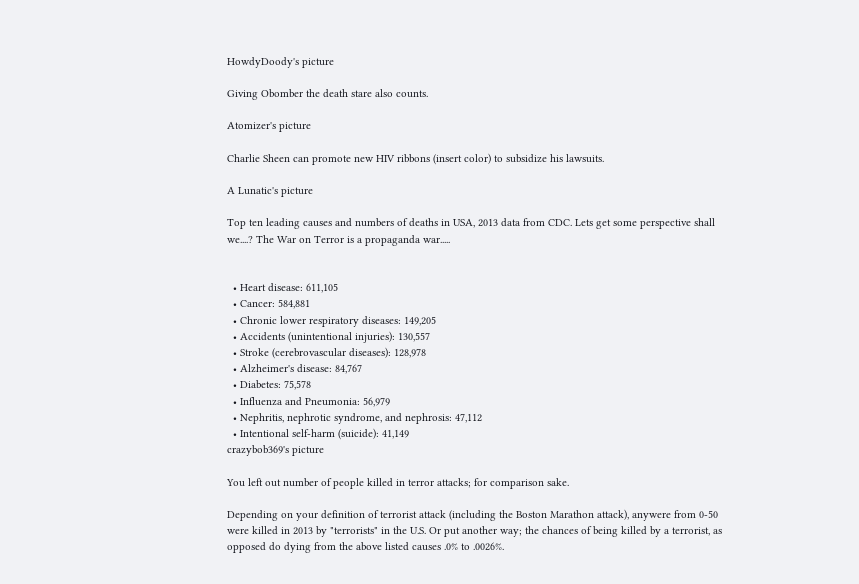HowdyDoody's picture

Giving Obomber the death stare also counts.

Atomizer's picture

Charlie Sheen can promote new HIV ribbons (insert color) to subsidize his lawsuits.

A Lunatic's picture

Top ten leading causes and numbers of deaths in USA, 2013 data from CDC. Lets get some perspective shall we....? The War on Terror is a propaganda war.....


  • Heart disease: 611,105
  • Cancer: 584,881
  • Chronic lower respiratory diseases: 149,205
  • Accidents (unintentional injuries): 130,557
  • Stroke (cerebrovascular diseases): 128,978
  • Alzheimer's disease: 84,767
  • Diabetes: 75,578
  • Influenza and Pneumonia: 56,979
  • Nephritis, nephrotic syndrome, and nephrosis: 47,112
  • Intentional self-harm (suicide): 41,149
crazybob369's picture

You left out number of people killed in terror attacks; for comparison sake.

Depending on your definition of terrorist attack (including the Boston Marathon attack), anywere from 0-50 were killed in 2013 by "terrorists" in the U.S. Or put another way; the chances of being killed by a terrorist, as opposed do dying from the above listed causes .0% to .0026%.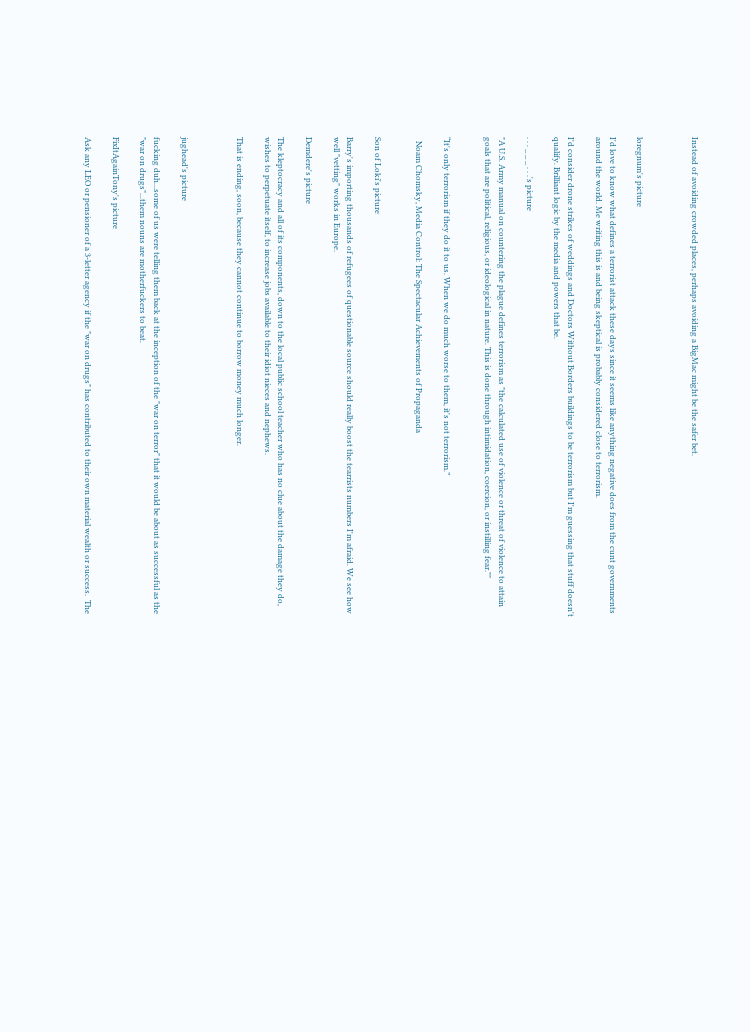Instead of avoiding crowded places, perhaps avoiding a BigMac might be the safer bet.



loregnum's picture

I'd love to know what defines a terrorist attack these days since it seems like anything negative does from the cunt governments around the world. Me writing this is and being skeptical is probably considered close to terrorism.

I'd consider drone strikes of weddings and Doctors Without Borders buildings to be terrorism but I'm guessing that stuff doesn't qualify. Brilliant logic by the media and powers that be.

. . . _ _ _ . . .'s picture

"A U.S. Army manual on countering the plague defines terrorism as "the calculated use of violence or threat of violence to attain goals that are political, religious, or ideological in nature. This is done through intimidation, coercion, or instilling fear.""


“It's only terrorism if they do it to us. When we do much worse to them, it's not terrorism.”

  Noam Chomsky, Media Control: The Spectacular Achievements of Propaganda


Son of Loki's picture

Barry's importing thousands of refugees of questionable source should really boost the tearrists numbers I'm afraid. We see how well "vetting" works in Europe.

Demdere's picture

The kleptocracy and all of its components, down to the local public school teacher who has no clue about the damage they do, wishes to perpetuate itself, to increase jobs available to their idiot nieces and nephews.

That is ending, soon, because they cannot continue to borrow money much longer.



jughead's picture

fucking duh...some of us were telling them back at the inception of the "war on terror" that it would be about as successful as the "war on drugs"...them nouns are motherfuckers to beat.

FixItAgainTony's picture

Ask any LEO or pensioner of a 3-letter agency if the "war on drugs" has contributed to their own material wealth or success.  The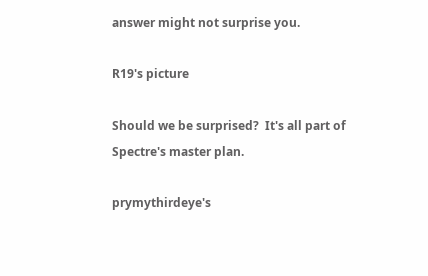answer might not surprise you.

R19's picture

Should we be surprised?  It's all part of Spectre's master plan.

prymythirdeye's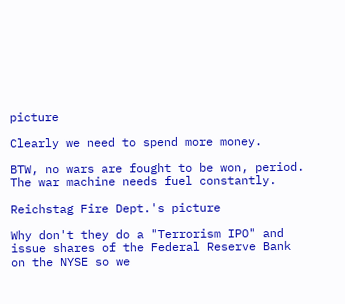picture

Clearly we need to spend more money.

BTW, no wars are fought to be won, period.  The war machine needs fuel constantly.

Reichstag Fire Dept.'s picture

Why don't they do a "Terrorism IPO" and issue shares of the Federal Reserve Bank on the NYSE so we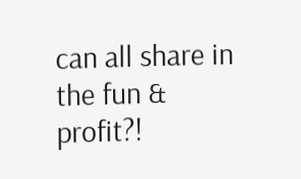can all share in the fun & profit?!